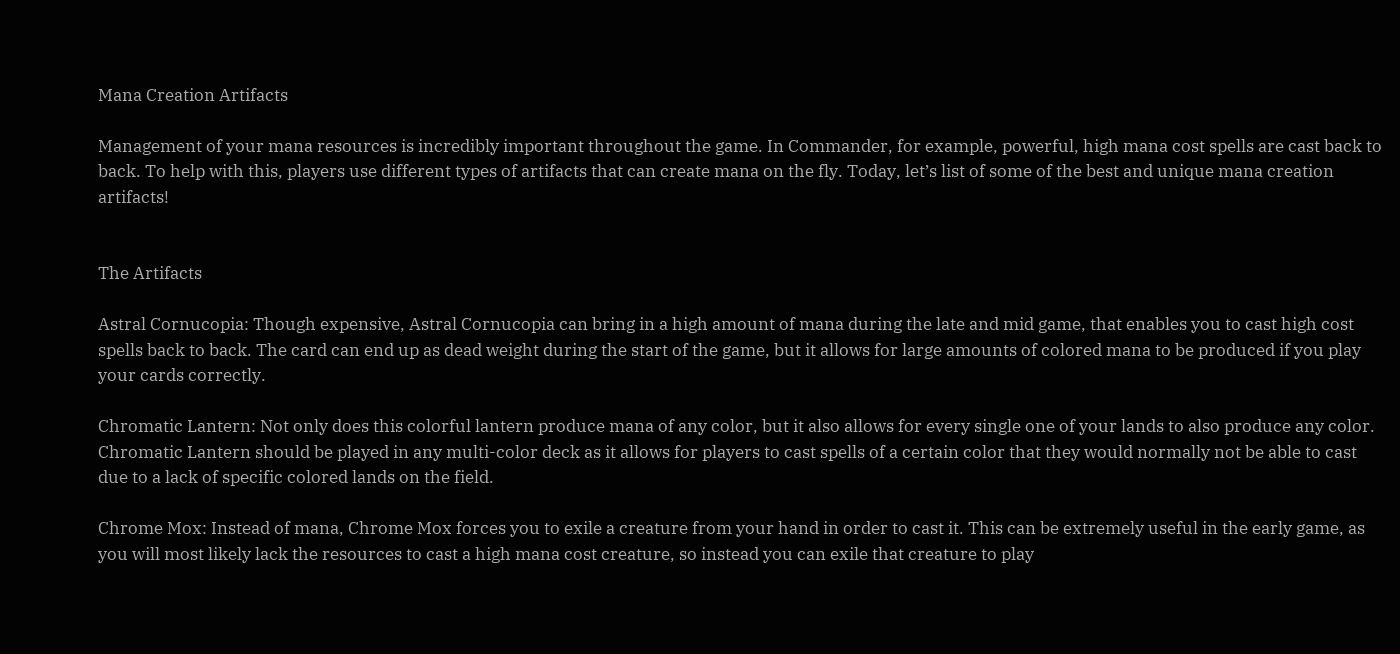Mana Creation Artifacts

Management of your mana resources is incredibly important throughout the game. In Commander, for example, powerful, high mana cost spells are cast back to back. To help with this, players use different types of artifacts that can create mana on the fly. Today, let’s list of some of the best and unique mana creation artifacts!


The Artifacts

Astral Cornucopia: Though expensive, Astral Cornucopia can bring in a high amount of mana during the late and mid game, that enables you to cast high cost spells back to back. The card can end up as dead weight during the start of the game, but it allows for large amounts of colored mana to be produced if you play your cards correctly.

Chromatic Lantern: Not only does this colorful lantern produce mana of any color, but it also allows for every single one of your lands to also produce any color. Chromatic Lantern should be played in any multi-color deck as it allows for players to cast spells of a certain color that they would normally not be able to cast due to a lack of specific colored lands on the field.

Chrome Mox: Instead of mana, Chrome Mox forces you to exile a creature from your hand in order to cast it. This can be extremely useful in the early game, as you will most likely lack the resources to cast a high mana cost creature, so instead you can exile that creature to play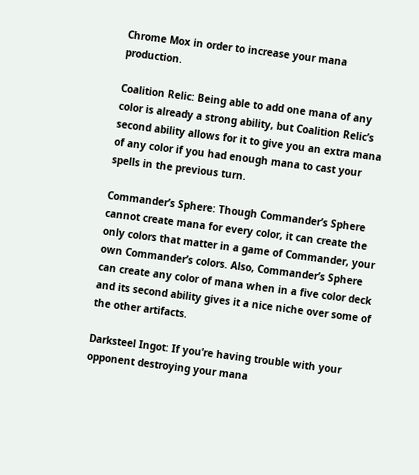Chrome Mox in order to increase your mana production.

Coalition Relic: Being able to add one mana of any color is already a strong ability, but Coalition Relic’s second ability allows for it to give you an extra mana of any color if you had enough mana to cast your spells in the previous turn.

Commander’s Sphere: Though Commander’s Sphere cannot create mana for every color, it can create the only colors that matter in a game of Commander, your own Commander’s colors. Also, Commander’s Sphere can create any color of mana when in a five color deck and its second ability gives it a nice niche over some of the other artifacts.

Darksteel Ingot: If you’re having trouble with your opponent destroying your mana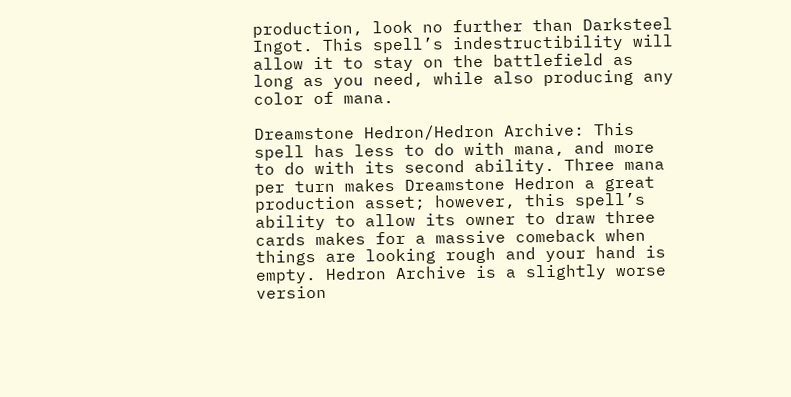production, look no further than Darksteel Ingot. This spell’s indestructibility will allow it to stay on the battlefield as long as you need, while also producing any color of mana.

Dreamstone Hedron/Hedron Archive: This spell has less to do with mana, and more to do with its second ability. Three mana per turn makes Dreamstone Hedron a great production asset; however, this spell’s ability to allow its owner to draw three cards makes for a massive comeback when things are looking rough and your hand is empty. Hedron Archive is a slightly worse version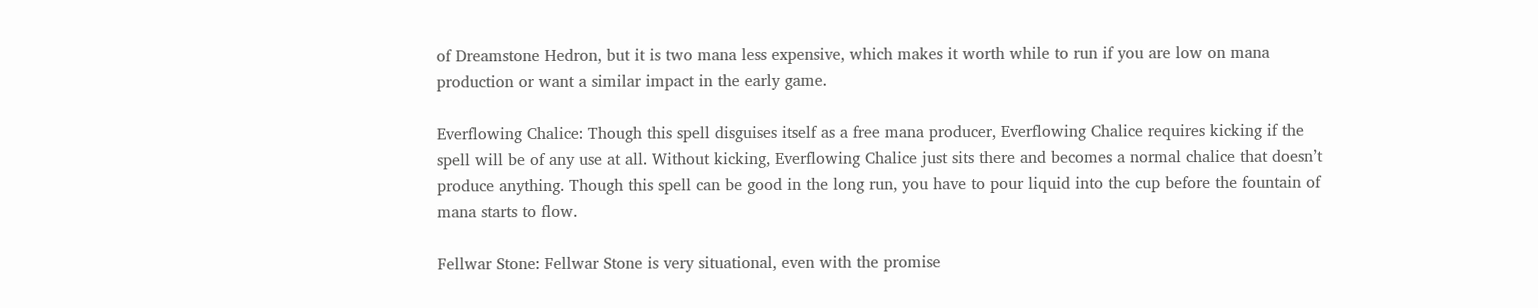of Dreamstone Hedron, but it is two mana less expensive, which makes it worth while to run if you are low on mana production or want a similar impact in the early game.

Everflowing Chalice: Though this spell disguises itself as a free mana producer, Everflowing Chalice requires kicking if the spell will be of any use at all. Without kicking, Everflowing Chalice just sits there and becomes a normal chalice that doesn’t produce anything. Though this spell can be good in the long run, you have to pour liquid into the cup before the fountain of mana starts to flow.

Fellwar Stone: Fellwar Stone is very situational, even with the promise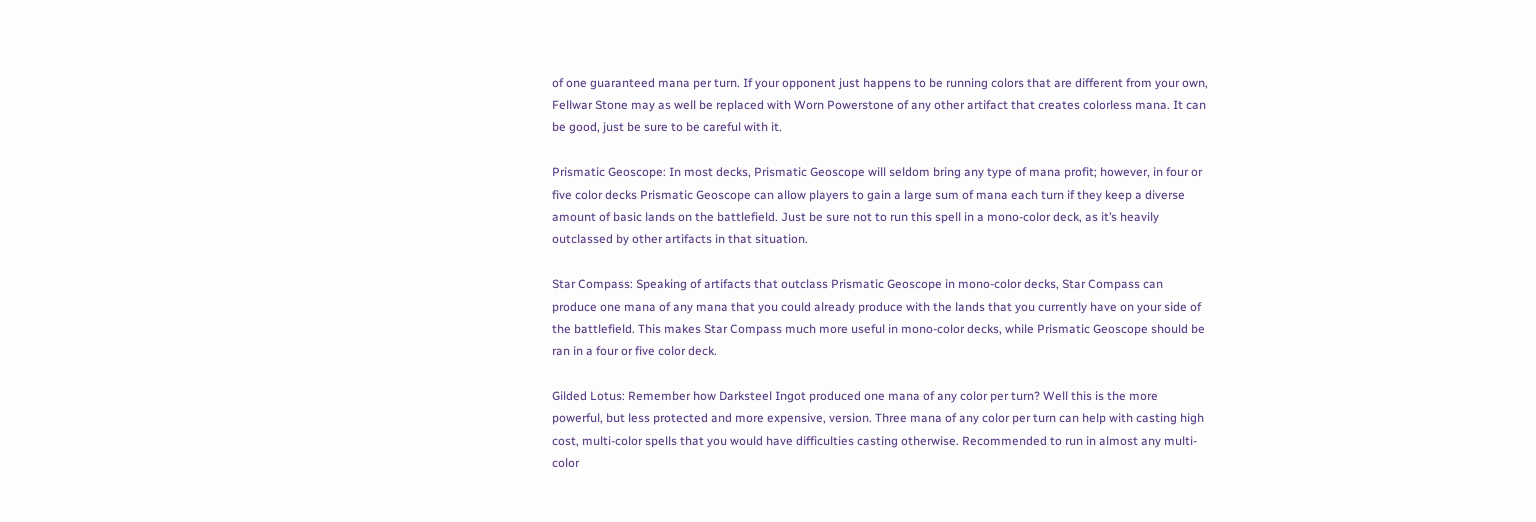of one guaranteed mana per turn. If your opponent just happens to be running colors that are different from your own, Fellwar Stone may as well be replaced with Worn Powerstone of any other artifact that creates colorless mana. It can be good, just be sure to be careful with it.

Prismatic Geoscope: In most decks, Prismatic Geoscope will seldom bring any type of mana profit; however, in four or five color decks Prismatic Geoscope can allow players to gain a large sum of mana each turn if they keep a diverse amount of basic lands on the battlefield. Just be sure not to run this spell in a mono-color deck, as it’s heavily outclassed by other artifacts in that situation.

Star Compass: Speaking of artifacts that outclass Prismatic Geoscope in mono-color decks, Star Compass can produce one mana of any mana that you could already produce with the lands that you currently have on your side of the battlefield. This makes Star Compass much more useful in mono-color decks, while Prismatic Geoscope should be ran in a four or five color deck.

Gilded Lotus: Remember how Darksteel Ingot produced one mana of any color per turn? Well this is the more powerful, but less protected and more expensive, version. Three mana of any color per turn can help with casting high cost, multi-color spells that you would have difficulties casting otherwise. Recommended to run in almost any multi-color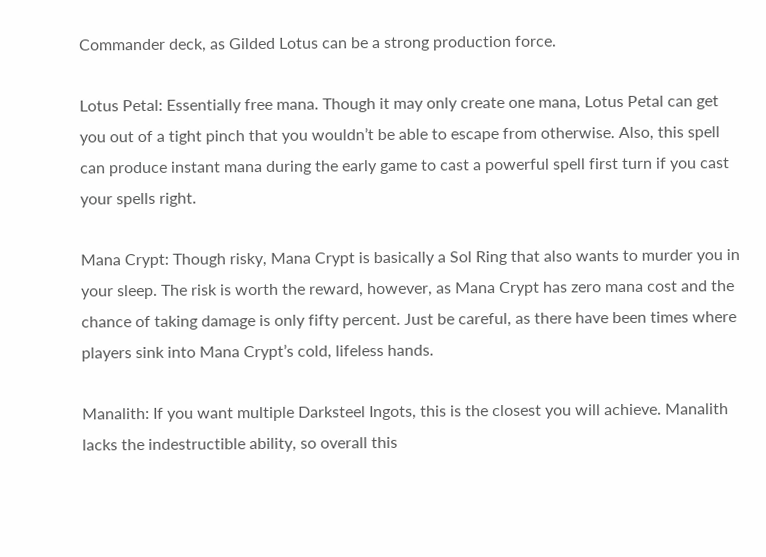Commander deck, as Gilded Lotus can be a strong production force.

Lotus Petal: Essentially free mana. Though it may only create one mana, Lotus Petal can get you out of a tight pinch that you wouldn’t be able to escape from otherwise. Also, this spell can produce instant mana during the early game to cast a powerful spell first turn if you cast your spells right.

Mana Crypt: Though risky, Mana Crypt is basically a Sol Ring that also wants to murder you in your sleep. The risk is worth the reward, however, as Mana Crypt has zero mana cost and the chance of taking damage is only fifty percent. Just be careful, as there have been times where players sink into Mana Crypt’s cold, lifeless hands.

Manalith: If you want multiple Darksteel Ingots, this is the closest you will achieve. Manalith lacks the indestructible ability, so overall this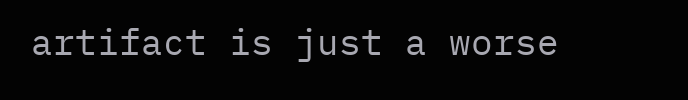artifact is just a worse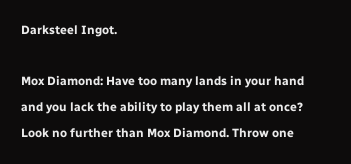Darksteel Ingot.

Mox Diamond: Have too many lands in your hand and you lack the ability to play them all at once? Look no further than Mox Diamond. Throw one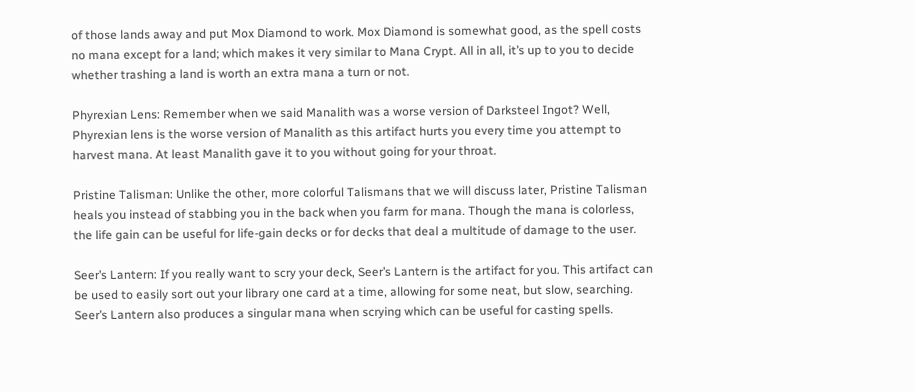of those lands away and put Mox Diamond to work. Mox Diamond is somewhat good, as the spell costs no mana except for a land; which makes it very similar to Mana Crypt. All in all, it’s up to you to decide whether trashing a land is worth an extra mana a turn or not.

Phyrexian Lens: Remember when we said Manalith was a worse version of Darksteel Ingot? Well, Phyrexian lens is the worse version of Manalith as this artifact hurts you every time you attempt to harvest mana. At least Manalith gave it to you without going for your throat.

Pristine Talisman: Unlike the other, more colorful Talismans that we will discuss later, Pristine Talisman heals you instead of stabbing you in the back when you farm for mana. Though the mana is colorless, the life gain can be useful for life-gain decks or for decks that deal a multitude of damage to the user.

Seer’s Lantern: If you really want to scry your deck, Seer’s Lantern is the artifact for you. This artifact can be used to easily sort out your library one card at a time, allowing for some neat, but slow, searching. Seer’s Lantern also produces a singular mana when scrying which can be useful for casting spells.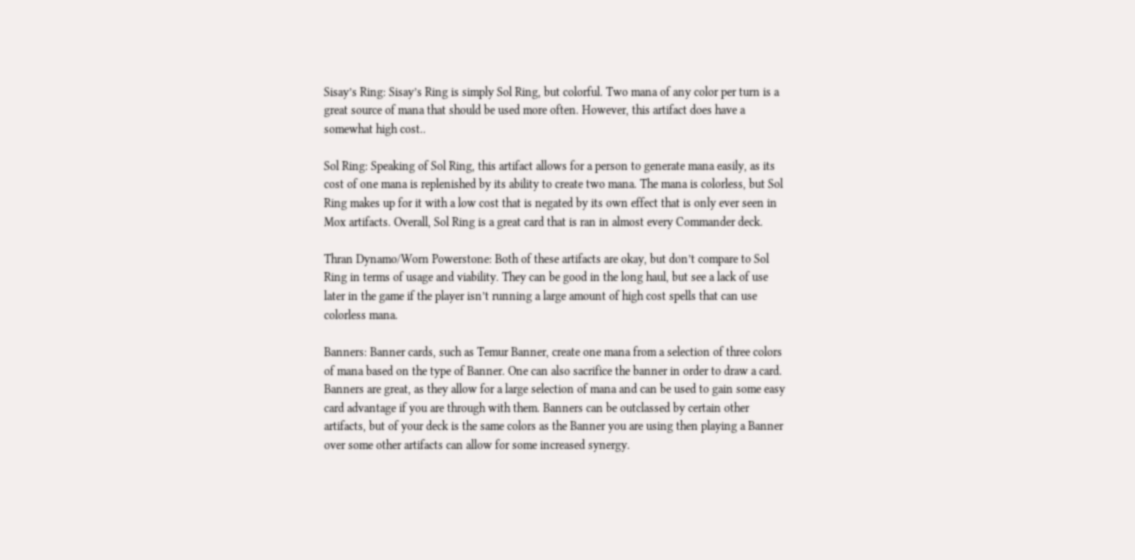Sisay’s Ring: Sisay’s Ring is simply Sol Ring, but colorful. Two mana of any color per turn is a great source of mana that should be used more often. However, this artifact does have a somewhat high cost..

Sol Ring: Speaking of Sol Ring, this artifact allows for a person to generate mana easily, as its cost of one mana is replenished by its ability to create two mana. The mana is colorless, but Sol Ring makes up for it with a low cost that is negated by its own effect that is only ever seen in Mox artifacts. Overall, Sol Ring is a great card that is ran in almost every Commander deck.

Thran Dynamo/Worn Powerstone: Both of these artifacts are okay, but don’t compare to Sol Ring in terms of usage and viability. They can be good in the long haul, but see a lack of use later in the game if the player isn’t running a large amount of high cost spells that can use colorless mana.

Banners: Banner cards, such as Temur Banner, create one mana from a selection of three colors of mana based on the type of Banner. One can also sacrifice the banner in order to draw a card. Banners are great, as they allow for a large selection of mana and can be used to gain some easy card advantage if you are through with them. Banners can be outclassed by certain other artifacts, but of your deck is the same colors as the Banner you are using then playing a Banner over some other artifacts can allow for some increased synergy.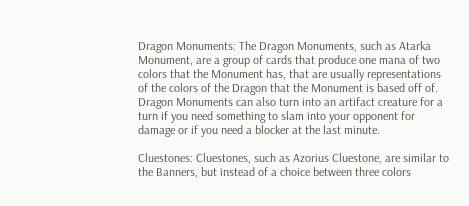Dragon Monuments: The Dragon Monuments, such as Atarka Monument, are a group of cards that produce one mana of two colors that the Monument has, that are usually representations of the colors of the Dragon that the Monument is based off of. Dragon Monuments can also turn into an artifact creature for a turn if you need something to slam into your opponent for damage or if you need a blocker at the last minute.

Cluestones: Cluestones, such as Azorius Cluestone, are similar to the Banners, but instead of a choice between three colors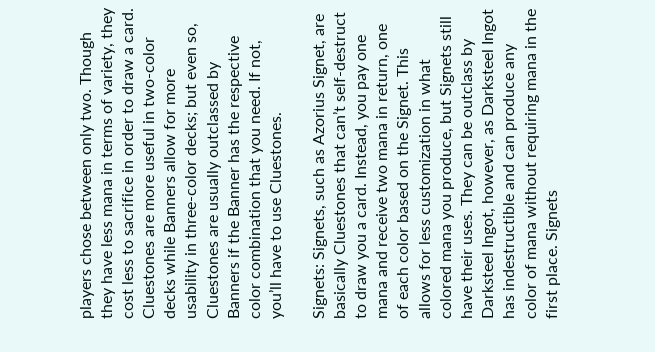players chose between only two. Though they have less mana in terms of variety, they cost less to sacrifice in order to draw a card. Cluestones are more useful in two-color decks while Banners allow for more usability in three-color decks; but even so, Cluestones are usually outclassed by Banners if the Banner has the respective color combination that you need. If not, you’ll have to use Cluestones.

Signets: Signets, such as Azorius Signet, are basically Cluestones that can’t self-destruct to draw you a card. Instead, you pay one mana and receive two mana in return, one of each color based on the Signet. This allows for less customization in what colored mana you produce, but Signets still have their uses. They can be outclass by Darksteel Ingot, however, as Darksteel Ingot has indestructible and can produce any color of mana without requiring mana in the first place. Signets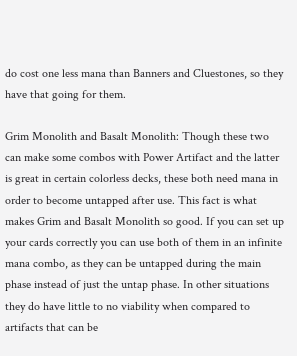do cost one less mana than Banners and Cluestones, so they have that going for them.

Grim Monolith and Basalt Monolith: Though these two can make some combos with Power Artifact and the latter is great in certain colorless decks, these both need mana in order to become untapped after use. This fact is what makes Grim and Basalt Monolith so good. If you can set up your cards correctly you can use both of them in an infinite mana combo, as they can be untapped during the main phase instead of just the untap phase. In other situations they do have little to no viability when compared to artifacts that can be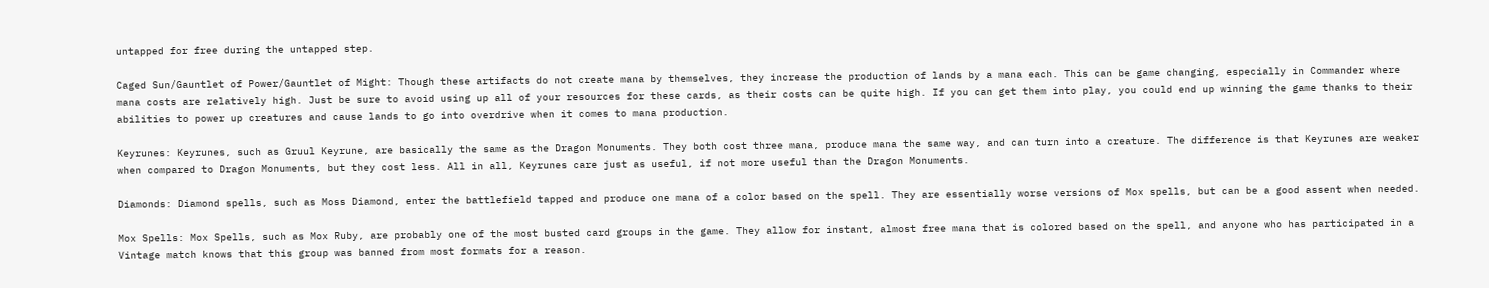untapped for free during the untapped step.

Caged Sun/Gauntlet of Power/Gauntlet of Might: Though these artifacts do not create mana by themselves, they increase the production of lands by a mana each. This can be game changing, especially in Commander where mana costs are relatively high. Just be sure to avoid using up all of your resources for these cards, as their costs can be quite high. If you can get them into play, you could end up winning the game thanks to their abilities to power up creatures and cause lands to go into overdrive when it comes to mana production.

Keyrunes: Keyrunes, such as Gruul Keyrune, are basically the same as the Dragon Monuments. They both cost three mana, produce mana the same way, and can turn into a creature. The difference is that Keyrunes are weaker when compared to Dragon Monuments, but they cost less. All in all, Keyrunes care just as useful, if not more useful than the Dragon Monuments.

Diamonds: Diamond spells, such as Moss Diamond, enter the battlefield tapped and produce one mana of a color based on the spell. They are essentially worse versions of Mox spells, but can be a good assent when needed.

Mox Spells: Mox Spells, such as Mox Ruby, are probably one of the most busted card groups in the game. They allow for instant, almost free mana that is colored based on the spell, and anyone who has participated in a Vintage match knows that this group was banned from most formats for a reason.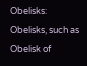Obelisks: Obelisks, such as Obelisk of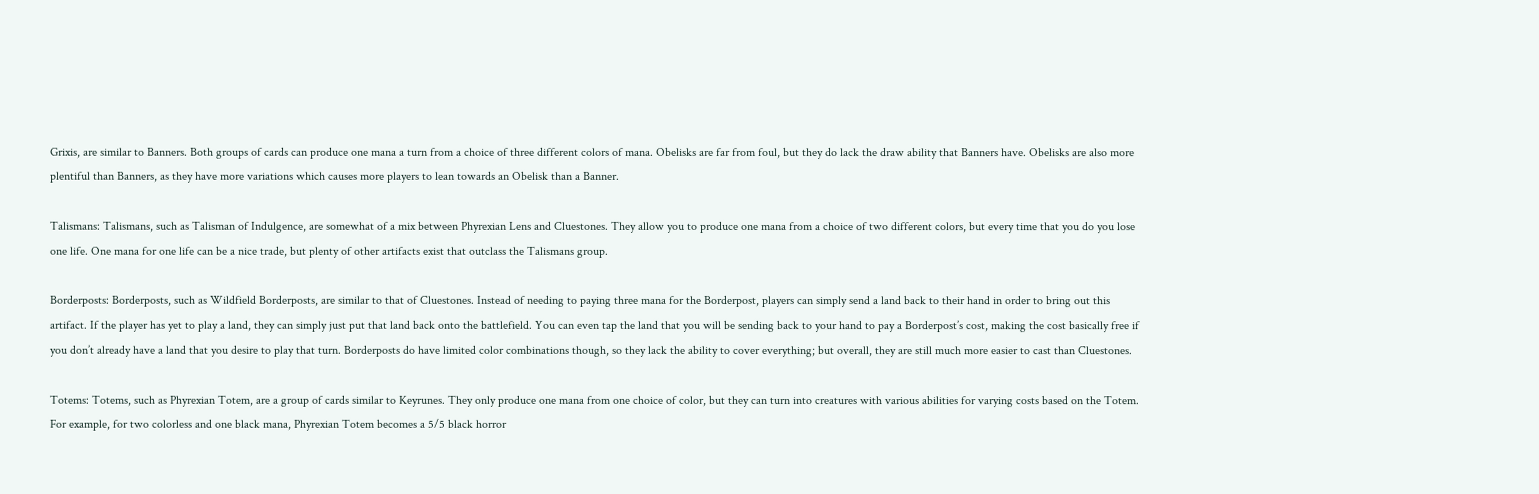Grixis, are similar to Banners. Both groups of cards can produce one mana a turn from a choice of three different colors of mana. Obelisks are far from foul, but they do lack the draw ability that Banners have. Obelisks are also more plentiful than Banners, as they have more variations which causes more players to lean towards an Obelisk than a Banner.

Talismans: Talismans, such as Talisman of Indulgence, are somewhat of a mix between Phyrexian Lens and Cluestones. They allow you to produce one mana from a choice of two different colors, but every time that you do you lose one life. One mana for one life can be a nice trade, but plenty of other artifacts exist that outclass the Talismans group.

Borderposts: Borderposts, such as Wildfield Borderposts, are similar to that of Cluestones. Instead of needing to paying three mana for the Borderpost, players can simply send a land back to their hand in order to bring out this artifact. If the player has yet to play a land, they can simply just put that land back onto the battlefield. You can even tap the land that you will be sending back to your hand to pay a Borderpost’s cost, making the cost basically free if you don’t already have a land that you desire to play that turn. Borderposts do have limited color combinations though, so they lack the ability to cover everything; but overall, they are still much more easier to cast than Cluestones.

Totems: Totems, such as Phyrexian Totem, are a group of cards similar to Keyrunes. They only produce one mana from one choice of color, but they can turn into creatures with various abilities for varying costs based on the Totem. For example, for two colorless and one black mana, Phyrexian Totem becomes a 5/5 black horror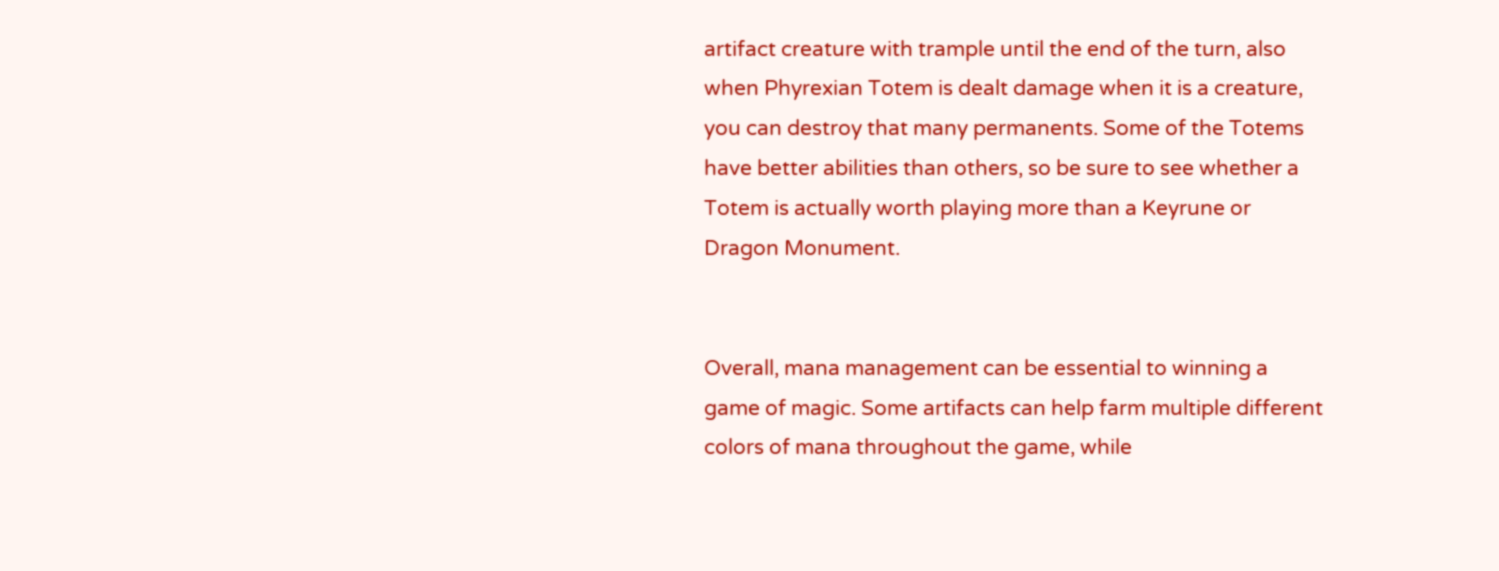artifact creature with trample until the end of the turn, also when Phyrexian Totem is dealt damage when it is a creature, you can destroy that many permanents. Some of the Totems have better abilities than others, so be sure to see whether a Totem is actually worth playing more than a Keyrune or Dragon Monument.


Overall, mana management can be essential to winning a game of magic. Some artifacts can help farm multiple different colors of mana throughout the game, while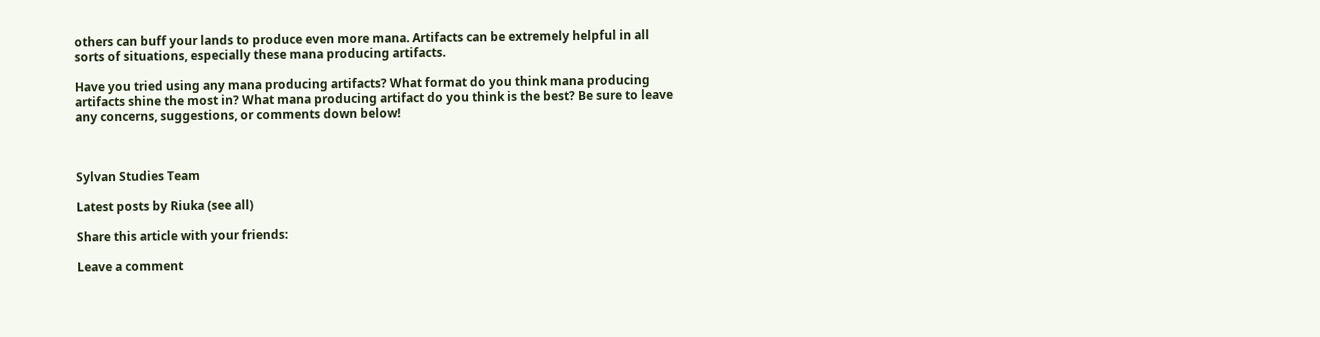others can buff your lands to produce even more mana. Artifacts can be extremely helpful in all sorts of situations, especially these mana producing artifacts.

Have you tried using any mana producing artifacts? What format do you think mana producing artifacts shine the most in? What mana producing artifact do you think is the best? Be sure to leave any concerns, suggestions, or comments down below!



Sylvan Studies Team

Latest posts by Riuka (see all)

Share this article with your friends:

Leave a comment